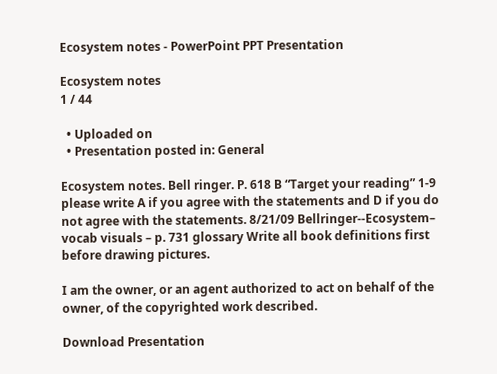Ecosystem notes - PowerPoint PPT Presentation

Ecosystem notes
1 / 44

  • Uploaded on
  • Presentation posted in: General

Ecosystem notes. Bell ringer. P. 618 B “Target your reading” 1-9 please write A if you agree with the statements and D if you do not agree with the statements. 8/21/09 Bellringer--Ecosystem– vocab visuals – p. 731 glossary Write all book definitions first before drawing pictures.

I am the owner, or an agent authorized to act on behalf of the owner, of the copyrighted work described.

Download Presentation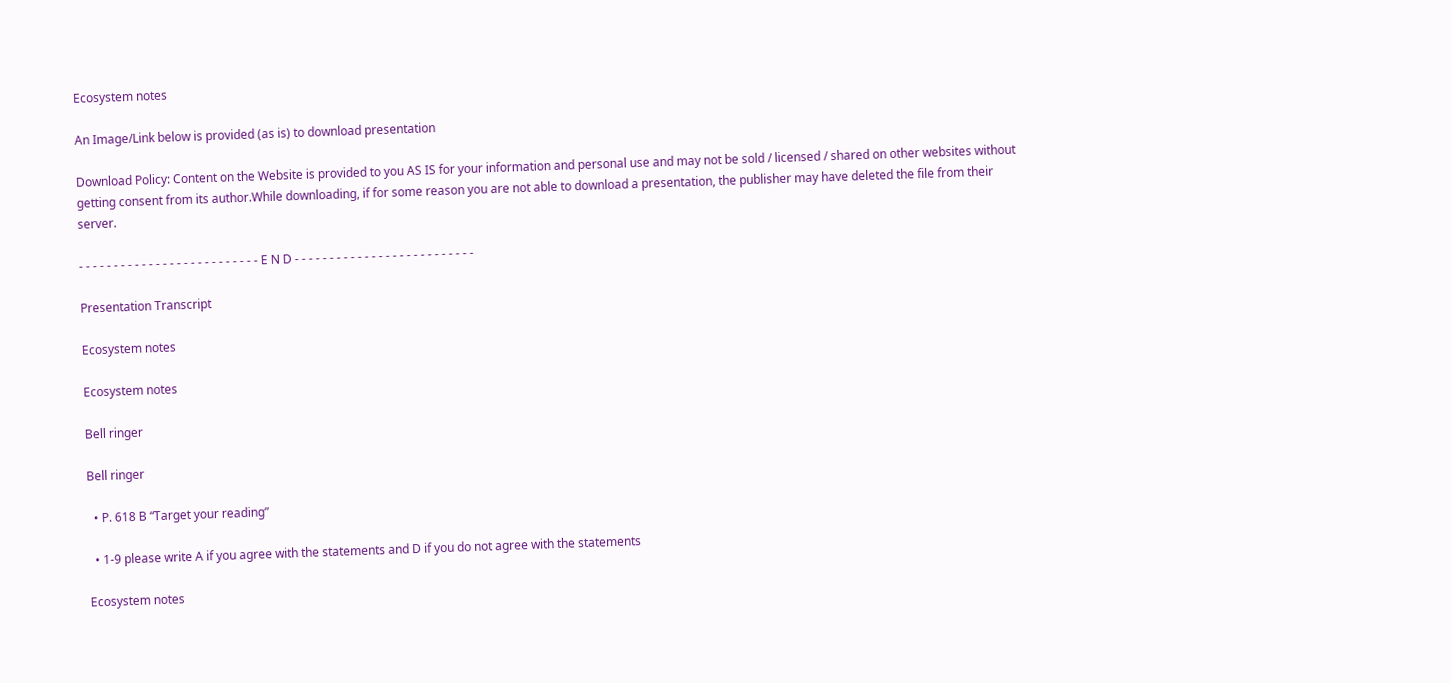Ecosystem notes

An Image/Link below is provided (as is) to download presentation

Download Policy: Content on the Website is provided to you AS IS for your information and personal use and may not be sold / licensed / shared on other websites without getting consent from its author.While downloading, if for some reason you are not able to download a presentation, the publisher may have deleted the file from their server.

- - - - - - - - - - - - - - - - - - - - - - - - - - E N D - - - - - - - - - - - - - - - - - - - - - - - - - -

Presentation Transcript

Ecosystem notes

Ecosystem notes

Bell ringer

Bell ringer

  • P. 618 B “Target your reading”

  • 1-9 please write A if you agree with the statements and D if you do not agree with the statements

Ecosystem notes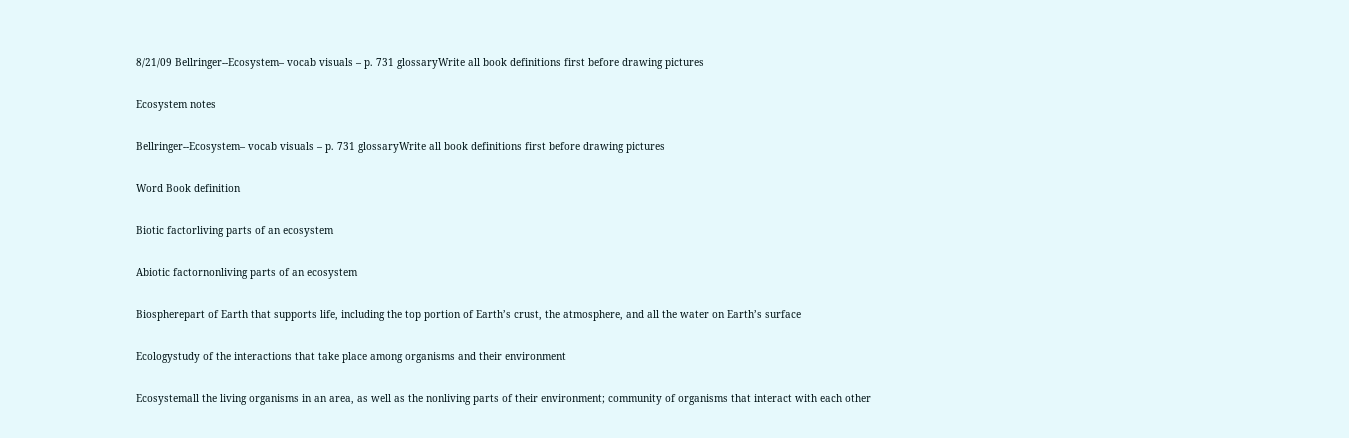8/21/09 Bellringer--Ecosystem– vocab visuals – p. 731 glossaryWrite all book definitions first before drawing pictures

Ecosystem notes

Bellringer--Ecosystem– vocab visuals – p. 731 glossaryWrite all book definitions first before drawing pictures

Word Book definition

Biotic factorliving parts of an ecosystem

Abiotic factornonliving parts of an ecosystem

Biospherepart of Earth that supports life, including the top portion of Earth’s crust, the atmosphere, and all the water on Earth’s surface

Ecologystudy of the interactions that take place among organisms and their environment

Ecosystemall the living organisms in an area, as well as the nonliving parts of their environment; community of organisms that interact with each other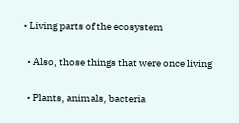• Living parts of the ecosystem

  • Also, those things that were once living

  • Plants, animals, bacteria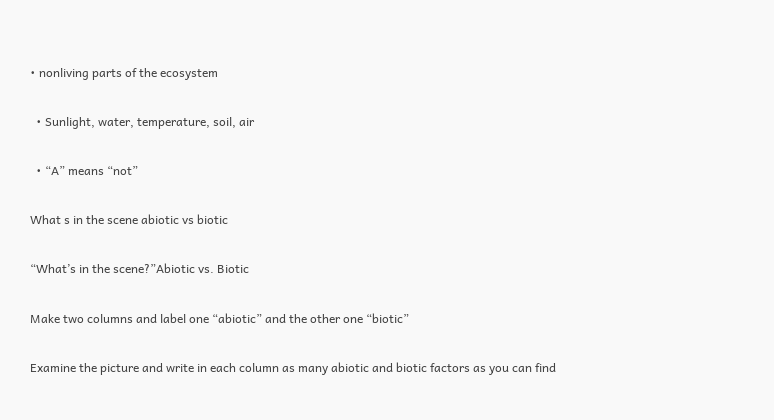• nonliving parts of the ecosystem

  • Sunlight, water, temperature, soil, air

  • “A” means “not”

What s in the scene abiotic vs biotic

“What’s in the scene?”Abiotic vs. Biotic

Make two columns and label one “abiotic” and the other one “biotic”

Examine the picture and write in each column as many abiotic and biotic factors as you can find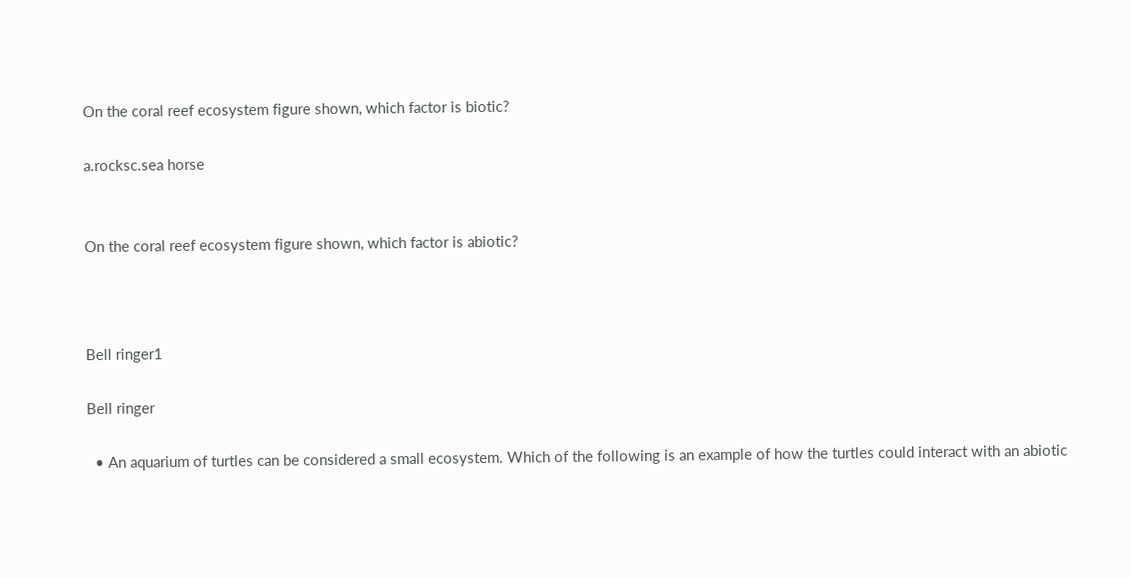On the coral reef ecosystem figure shown, which factor is biotic?

a.rocksc.sea horse


On the coral reef ecosystem figure shown, which factor is abiotic?



Bell ringer1

Bell ringer

  • An aquarium of turtles can be considered a small ecosystem. Which of the following is an example of how the turtles could interact with an abiotic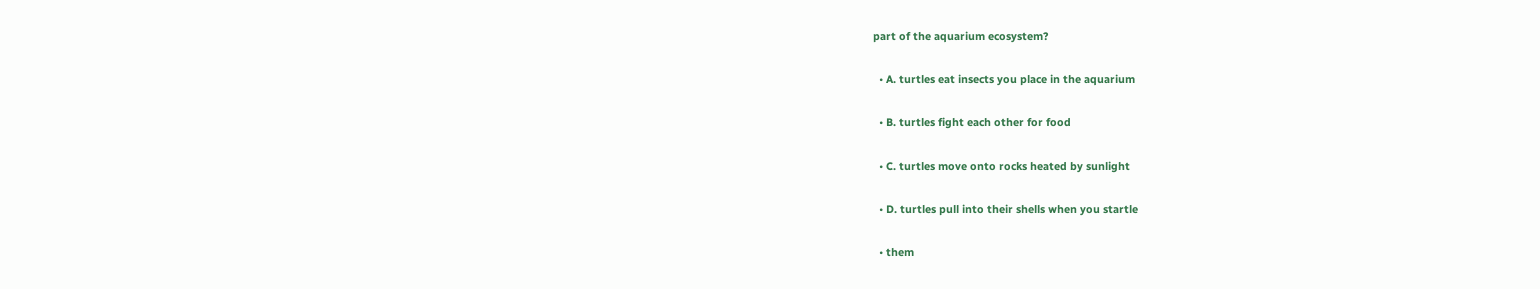part of the aquarium ecosystem?

  • A. turtles eat insects you place in the aquarium

  • B. turtles fight each other for food

  • C. turtles move onto rocks heated by sunlight

  • D. turtles pull into their shells when you startle

  • them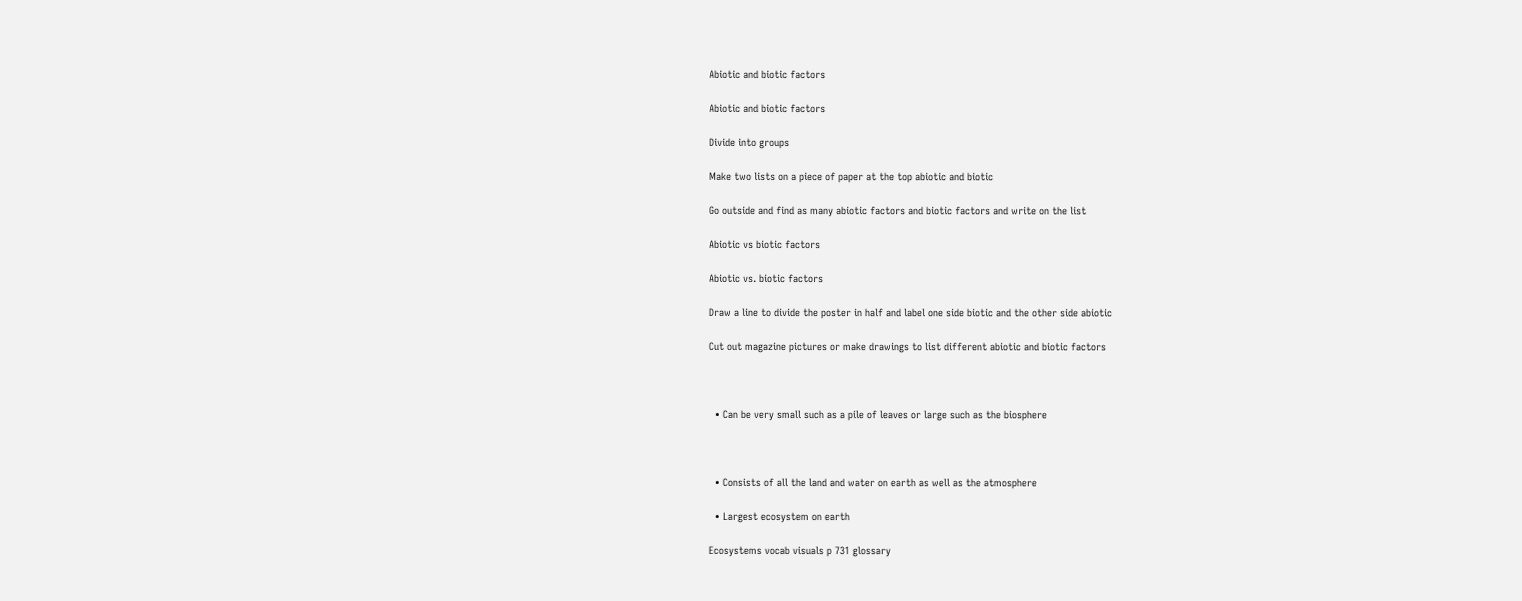Abiotic and biotic factors

Abiotic and biotic factors

Divide into groups

Make two lists on a piece of paper at the top abiotic and biotic

Go outside and find as many abiotic factors and biotic factors and write on the list

Abiotic vs biotic factors

Abiotic vs. biotic factors

Draw a line to divide the poster in half and label one side biotic and the other side abiotic

Cut out magazine pictures or make drawings to list different abiotic and biotic factors



  • Can be very small such as a pile of leaves or large such as the biosphere



  • Consists of all the land and water on earth as well as the atmosphere

  • Largest ecosystem on earth

Ecosystems vocab visuals p 731 glossary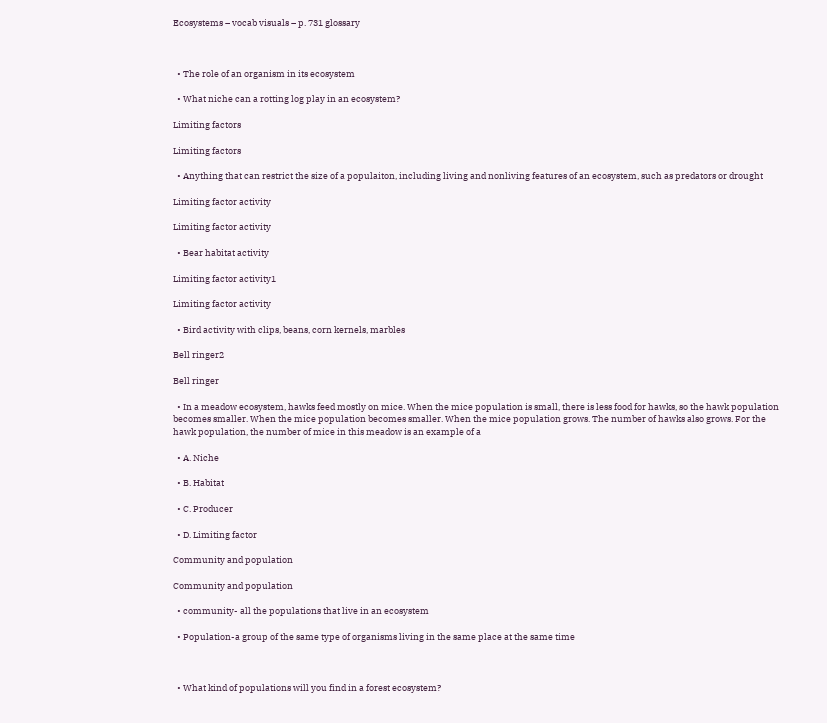Ecosystems – vocab visuals – p. 731 glossary



  • The role of an organism in its ecosystem

  • What niche can a rotting log play in an ecosystem?

Limiting factors

Limiting factors

  • Anything that can restrict the size of a populaiton, including living and nonliving features of an ecosystem, such as predators or drought

Limiting factor activity

Limiting factor activity

  • Bear habitat activity

Limiting factor activity1

Limiting factor activity

  • Bird activity with clips, beans, corn kernels, marbles

Bell ringer2

Bell ringer

  • In a meadow ecosystem, hawks feed mostly on mice. When the mice population is small, there is less food for hawks, so the hawk population becomes smaller. When the mice population becomes smaller. When the mice population grows. The number of hawks also grows. For the hawk population, the number of mice in this meadow is an example of a

  • A. Niche

  • B. Habitat

  • C. Producer

  • D. Limiting factor

Community and population

Community and population

  • community- all the populations that live in an ecosystem

  • Population-a group of the same type of organisms living in the same place at the same time



  • What kind of populations will you find in a forest ecosystem?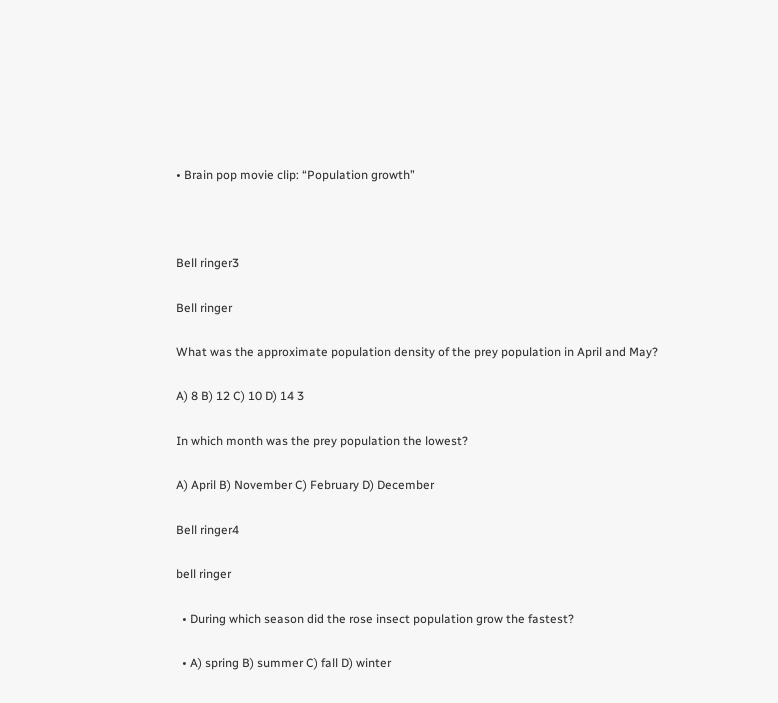• Brain pop movie clip: “Population growth”



Bell ringer3

Bell ringer

What was the approximate population density of the prey population in April and May?

A) 8 B) 12 C) 10 D) 14 3

In which month was the prey population the lowest?

A) April B) November C) February D) December

Bell ringer4

bell ringer

  • During which season did the rose insect population grow the fastest?

  • A) spring B) summer C) fall D) winter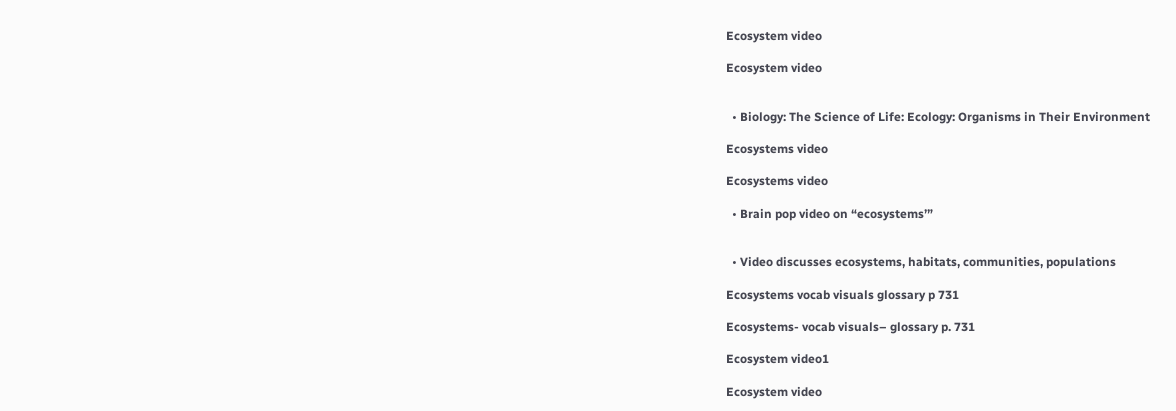Ecosystem video

Ecosystem video


  • Biology: The Science of Life: Ecology: Organisms in Their Environment

Ecosystems video

Ecosystems video

  • Brain pop video on “ecosystems’”


  • Video discusses ecosystems, habitats, communities, populations

Ecosystems vocab visuals glossary p 731

Ecosystems- vocab visuals– glossary p. 731

Ecosystem video1

Ecosystem video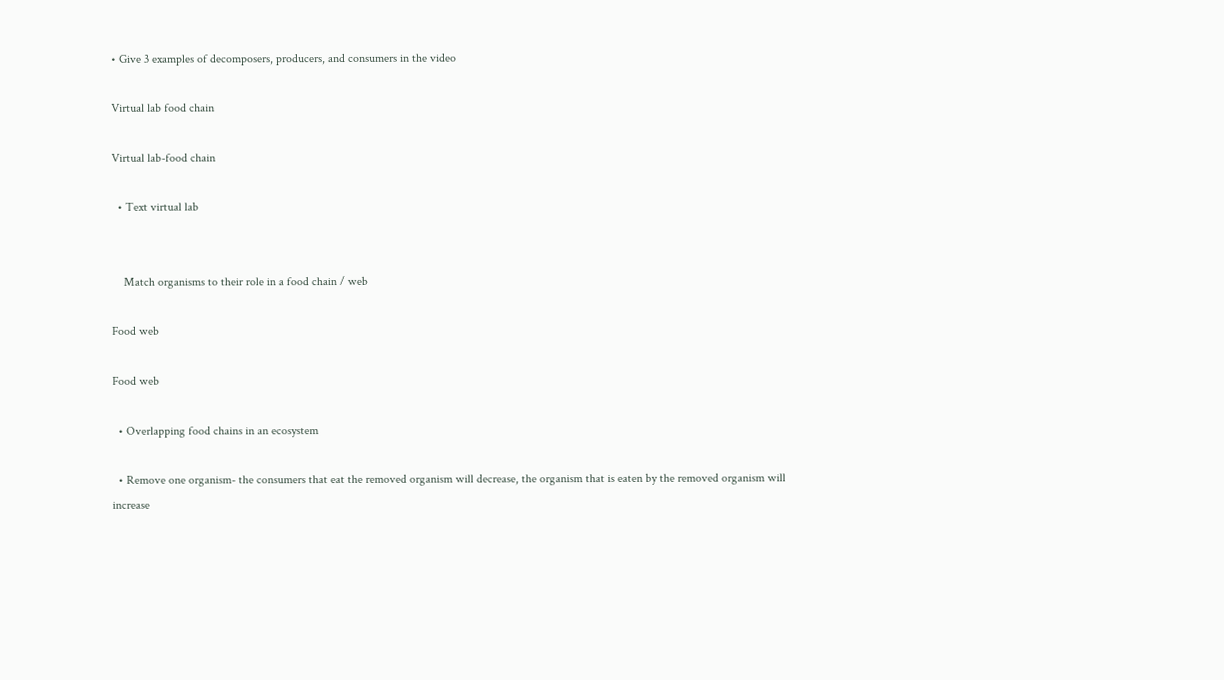• Give 3 examples of decomposers, producers, and consumers in the video

Virtual lab food chain

Virtual lab-food chain

  • Text virtual lab


    Match organisms to their role in a food chain / web

Food web

Food web

  • Overlapping food chains in an ecosystem

  • Remove one organism- the consumers that eat the removed organism will decrease, the organism that is eaten by the removed organism will increase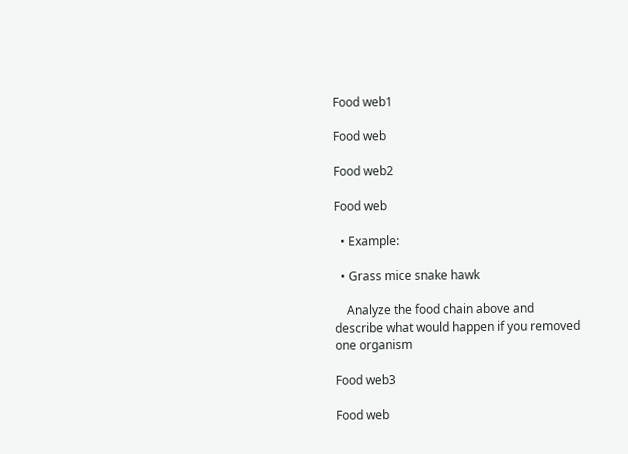Food web1

Food web

Food web2

Food web

  • Example:

  • Grass mice snake hawk

    Analyze the food chain above and describe what would happen if you removed one organism

Food web3

Food web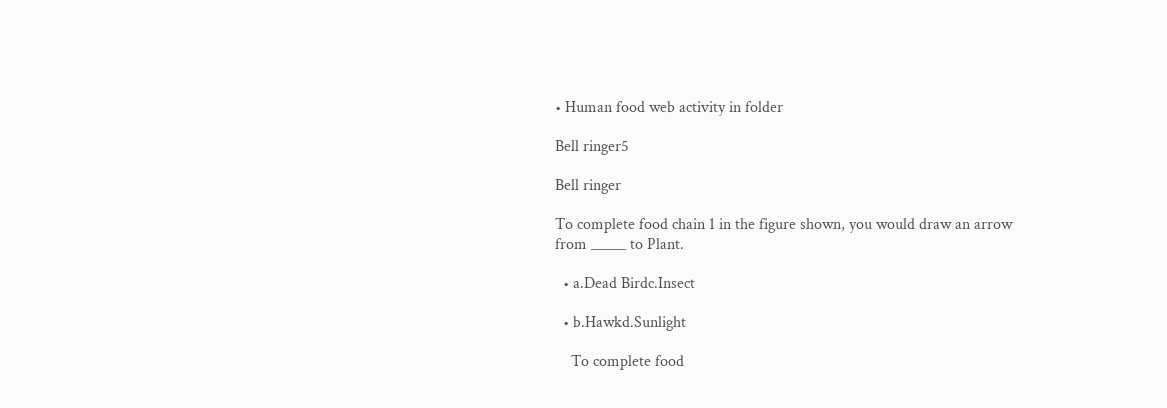• Human food web activity in folder

Bell ringer5

Bell ringer

To complete food chain 1 in the figure shown, you would draw an arrow from _____ to Plant.

  • a.Dead Birdc.Insect

  • b.Hawkd.Sunlight

    To complete food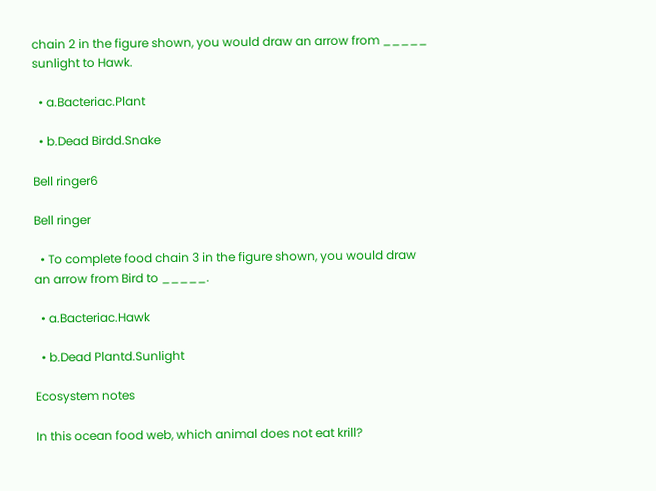chain 2 in the figure shown, you would draw an arrow from _____ sunlight to Hawk.

  • a.Bacteriac.Plant

  • b.Dead Birdd.Snake

Bell ringer6

Bell ringer

  • To complete food chain 3 in the figure shown, you would draw an arrow from Bird to _____.

  • a.Bacteriac.Hawk

  • b.Dead Plantd.Sunlight

Ecosystem notes

In this ocean food web, which animal does not eat krill?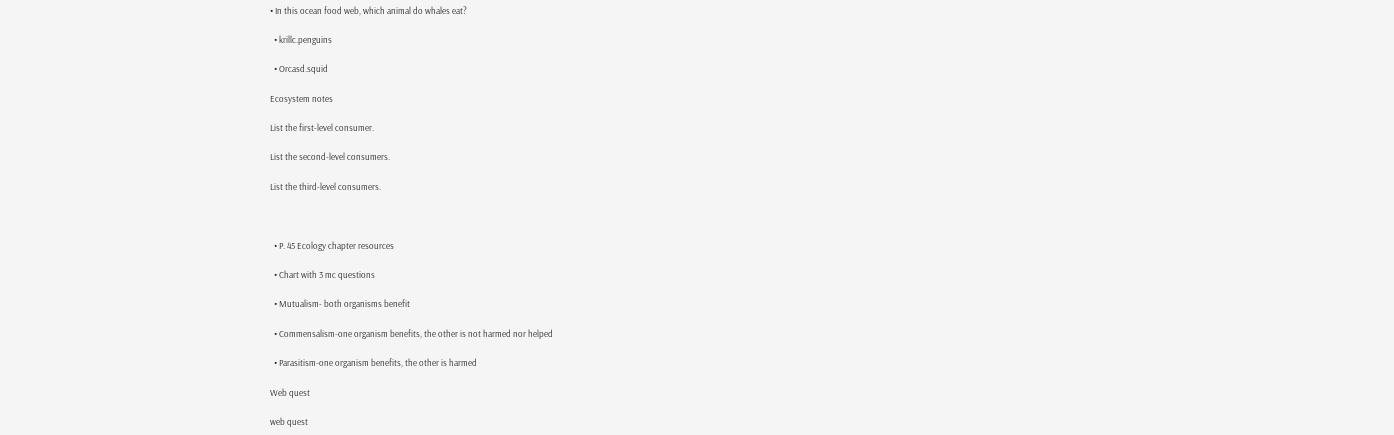• In this ocean food web, which animal do whales eat?

  • krillc.penguins

  • Orcasd.squid

Ecosystem notes

List the first-level consumer.

List the second-level consumers.

List the third-level consumers.



  • P. 45 Ecology chapter resources

  • Chart with 3 mc questions

  • Mutualism- both organisms benefit

  • Commensalism-one organism benefits, the other is not harmed nor helped

  • Parasitism-one organism benefits, the other is harmed

Web quest

web quest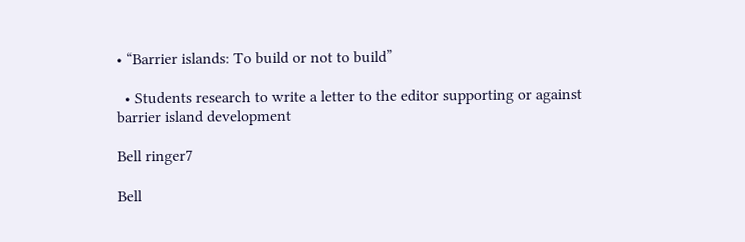• “Barrier islands: To build or not to build”

  • Students research to write a letter to the editor supporting or against barrier island development

Bell ringer7

Bell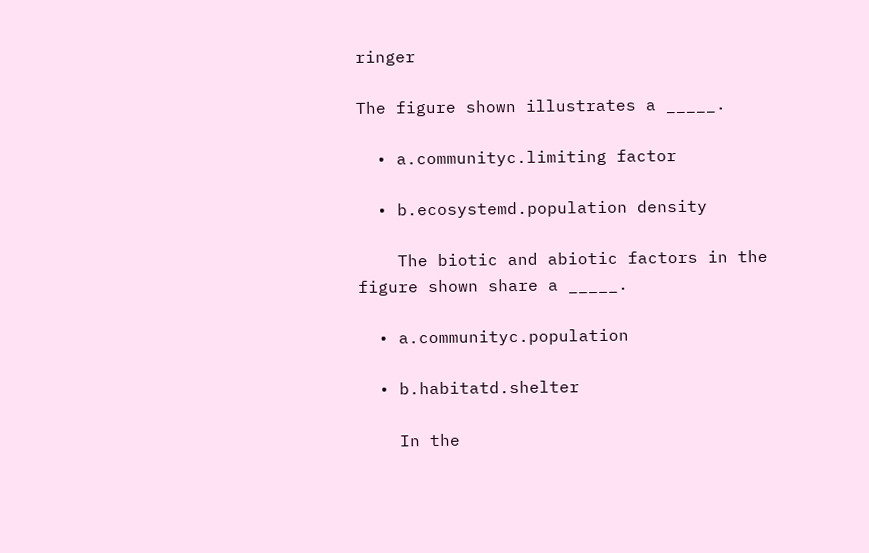ringer

The figure shown illustrates a _____.

  • a.communityc.limiting factor

  • b.ecosystemd.population density

    The biotic and abiotic factors in the figure shown share a _____.

  • a.communityc.population

  • b.habitatd.shelter

    In the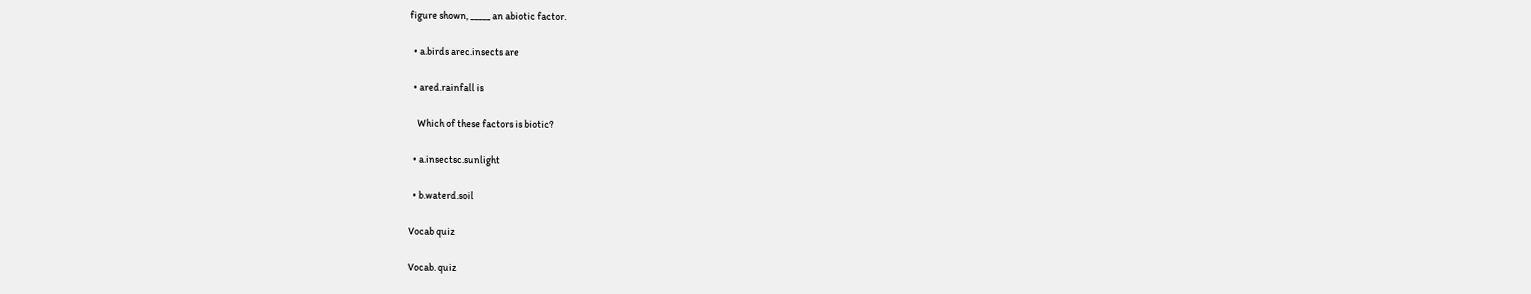figure shown, _____ an abiotic factor.

  • a.birds arec.insects are

  • ared.rainfall is

    Which of these factors is biotic?

  • a.insectsc.sunlight

  • b.waterd.soil

Vocab quiz

Vocab. quiz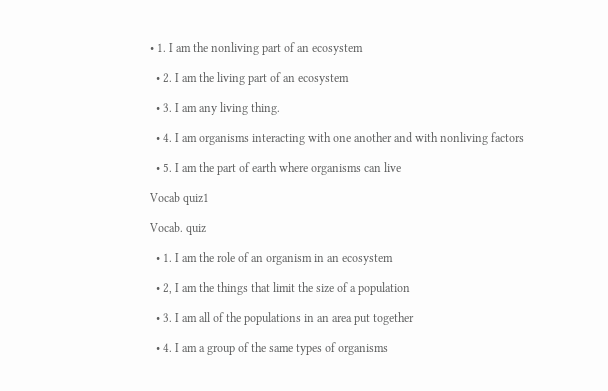• 1. I am the nonliving part of an ecosystem

  • 2. I am the living part of an ecosystem

  • 3. I am any living thing.

  • 4. I am organisms interacting with one another and with nonliving factors

  • 5. I am the part of earth where organisms can live

Vocab quiz1

Vocab. quiz

  • 1. I am the role of an organism in an ecosystem

  • 2, I am the things that limit the size of a population

  • 3. I am all of the populations in an area put together

  • 4. I am a group of the same types of organisms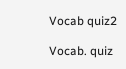Vocab quiz2

Vocab. quiz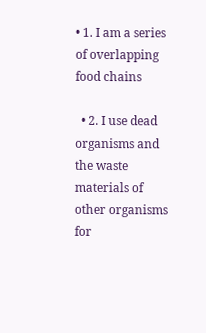• 1. I am a series of overlapping food chains

  • 2. I use dead organisms and the waste materials of other organisms for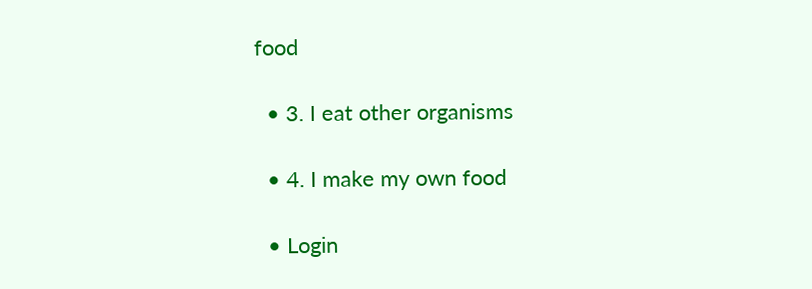food

  • 3. I eat other organisms

  • 4. I make my own food

  • Login